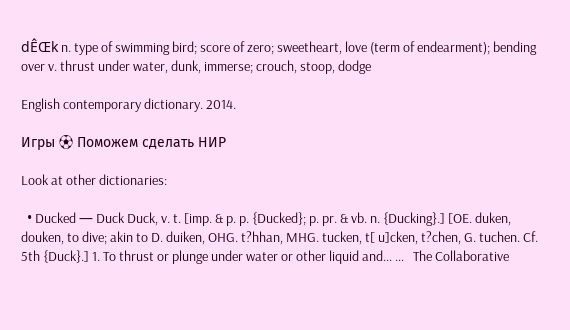dÊŒk n. type of swimming bird; score of zero; sweetheart, love (term of endearment); bending over v. thrust under water, dunk, immerse; crouch, stoop, dodge

English contemporary dictionary. 2014.

Игры ⚽ Поможем сделать НИР

Look at other dictionaries:

  • Ducked — Duck Duck, v. t. [imp. & p. p. {Ducked}; p. pr. & vb. n. {Ducking}.] [OE. duken, douken, to dive; akin to D. duiken, OHG. t?hhan, MHG. tucken, t[ u]cken, t?chen, G. tuchen. Cf. 5th {Duck}.] 1. To thrust or plunge under water or other liquid and… …   The Collaborative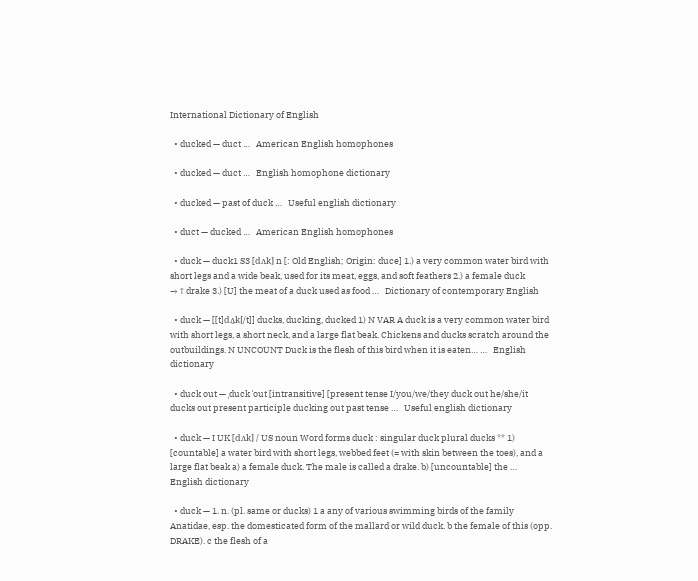International Dictionary of English

  • ducked — duct …   American English homophones

  • ducked — duct …   English homophone dictionary

  • ducked — past of duck …   Useful english dictionary

  • duct — ducked …   American English homophones

  • duck — duck1 S3 [dʌk] n [: Old English; Origin: duce] 1.) a very common water bird with short legs and a wide beak, used for its meat, eggs, and soft feathers 2.) a female duck →↑drake 3.) [U] the meat of a duck used as food …   Dictionary of contemporary English

  • duck — [[t]dʌ̱k[/t]] ducks, ducking, ducked 1) N VAR A duck is a very common water bird with short legs, a short neck, and a large flat beak. Chickens and ducks scratch around the outbuildings. N UNCOUNT Duck is the flesh of this bird when it is eaten… …   English dictionary

  • duck out — ˌduck ˈout [intransitive] [present tense I/you/we/they duck out he/she/it ducks out present participle ducking out past tense …   Useful english dictionary

  • duck — I UK [dʌk] / US noun Word forms duck : singular duck plural ducks ** 1) [countable] a water bird with short legs, webbed feet (= with skin between the toes), and a large flat beak a) a female duck. The male is called a drake. b) [uncountable] the …   English dictionary

  • duck — 1. n. (pl. same or ducks) 1 a any of various swimming birds of the family Anatidae, esp. the domesticated form of the mallard or wild duck. b the female of this (opp. DRAKE). c the flesh of a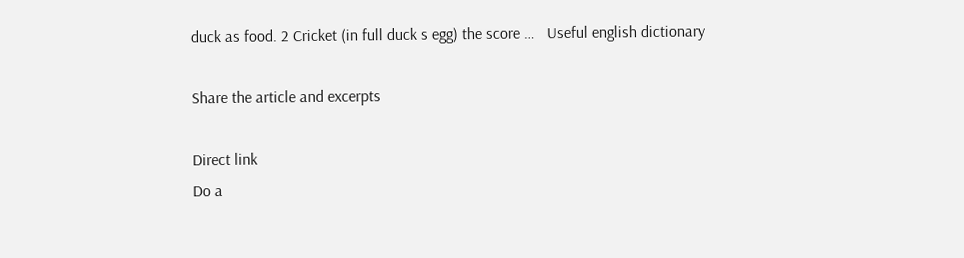duck as food. 2 Cricket (in full duck s egg) the score …   Useful english dictionary

Share the article and excerpts

Direct link
Do a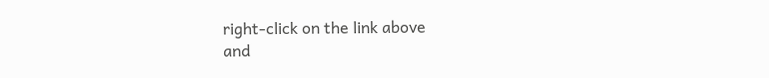right-click on the link above
and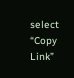select “Copy Link”